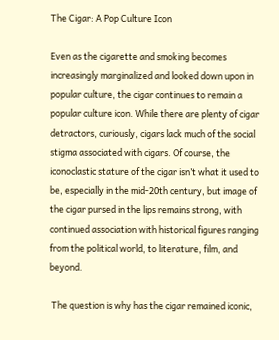The Cigar: A Pop Culture Icon

Even as the cigarette and smoking becomes increasingly marginalized and looked down upon in popular culture, the cigar continues to remain a popular culture icon. While there are plenty of cigar detractors, curiously, cigars lack much of the social stigma associated with cigars. Of course, the iconoclastic stature of the cigar isn’t what it used to be, especially in the mid-20th century, but image of the cigar pursed in the lips remains strong, with continued association with historical figures ranging from the political world, to literature, film, and beyond.

 The question is why has the cigar remained iconic,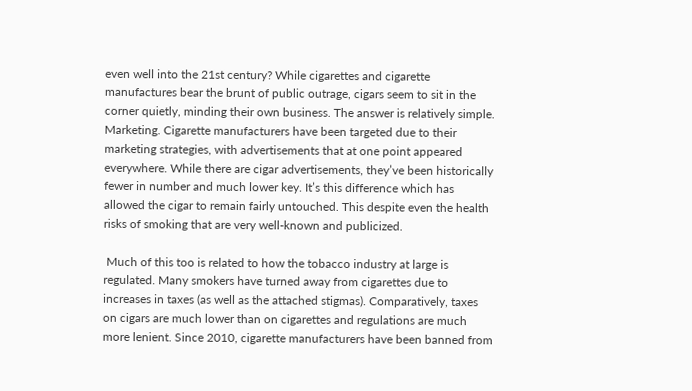even well into the 21st century? While cigarettes and cigarette manufactures bear the brunt of public outrage, cigars seem to sit in the corner quietly, minding their own business. The answer is relatively simple. Marketing. Cigarette manufacturers have been targeted due to their marketing strategies, with advertisements that at one point appeared everywhere. While there are cigar advertisements, they’ve been historically fewer in number and much lower key. It’s this difference which has allowed the cigar to remain fairly untouched. This despite even the health risks of smoking that are very well-known and publicized.

 Much of this too is related to how the tobacco industry at large is regulated. Many smokers have turned away from cigarettes due to increases in taxes (as well as the attached stigmas). Comparatively, taxes on cigars are much lower than on cigarettes and regulations are much more lenient. Since 2010, cigarette manufacturers have been banned from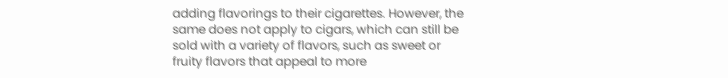adding flavorings to their cigarettes. However, the same does not apply to cigars, which can still be sold with a variety of flavors, such as sweet or fruity flavors that appeal to more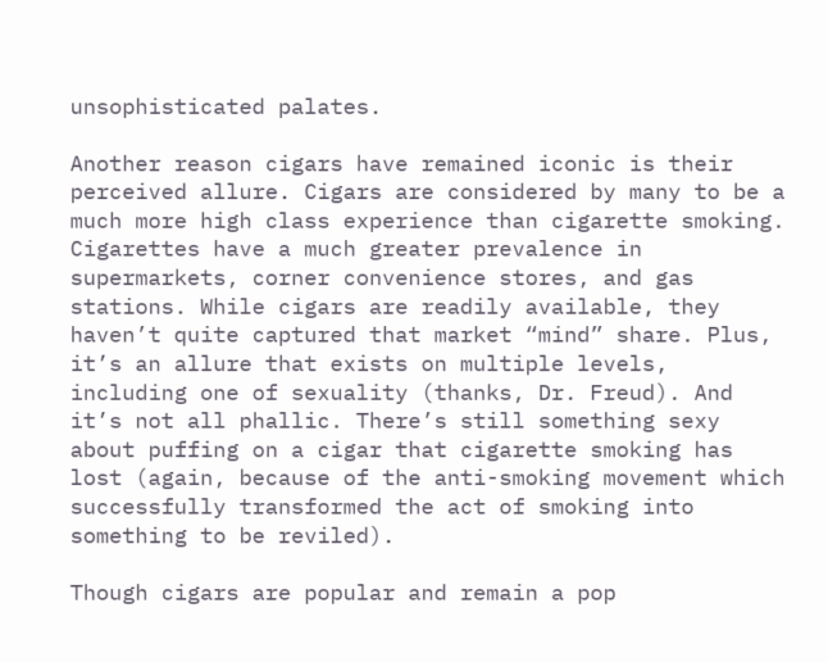unsophisticated palates.

Another reason cigars have remained iconic is their perceived allure. Cigars are considered by many to be a much more high class experience than cigarette smoking. Cigarettes have a much greater prevalence in supermarkets, corner convenience stores, and gas stations. While cigars are readily available, they haven’t quite captured that market “mind” share. Plus, it’s an allure that exists on multiple levels, including one of sexuality (thanks, Dr. Freud). And it’s not all phallic. There’s still something sexy about puffing on a cigar that cigarette smoking has lost (again, because of the anti-smoking movement which successfully transformed the act of smoking into something to be reviled).

Though cigars are popular and remain a pop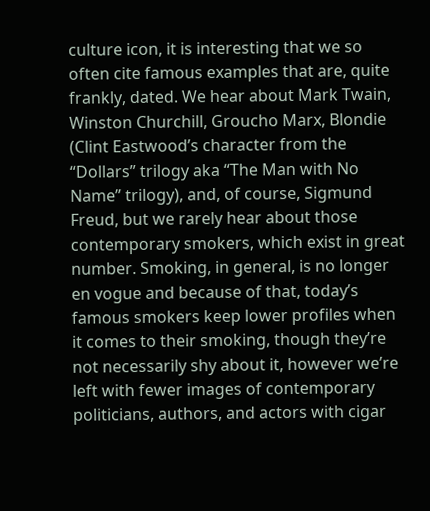culture icon, it is interesting that we so often cite famous examples that are, quite frankly, dated. We hear about Mark Twain, Winston Churchill, Groucho Marx, Blondie (Clint Eastwood’s character from the “Dollars” trilogy aka “The Man with No Name” trilogy), and, of course, Sigmund Freud, but we rarely hear about those contemporary smokers, which exist in great number. Smoking, in general, is no longer en vogue and because of that, today’s famous smokers keep lower profiles when it comes to their smoking, though they’re not necessarily shy about it, however we’re left with fewer images of contemporary politicians, authors, and actors with cigar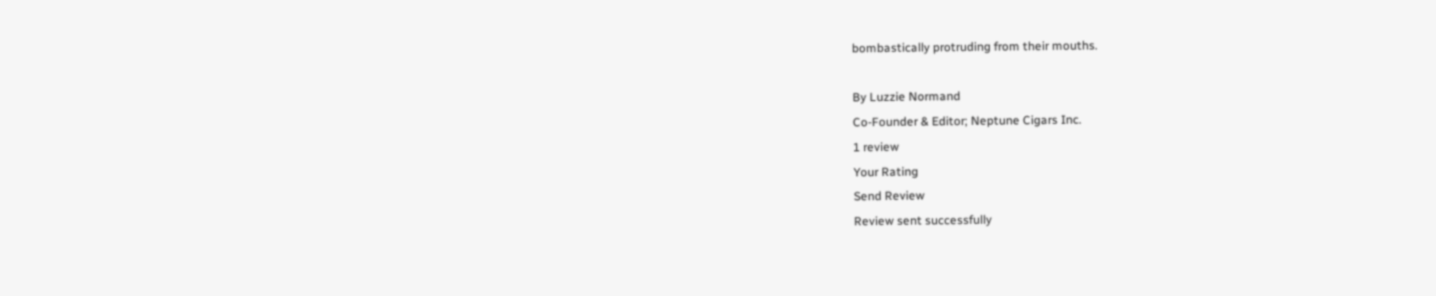bombastically protruding from their mouths.

By Luzzie Normand
Co-Founder & Editor; Neptune Cigars Inc.
1 review
Your Rating
Send Review
Review sent successfully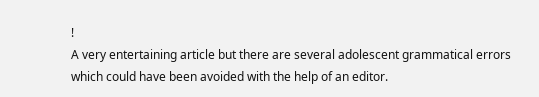!
A very entertaining article but there are several adolescent grammatical errors which could have been avoided with the help of an editor.